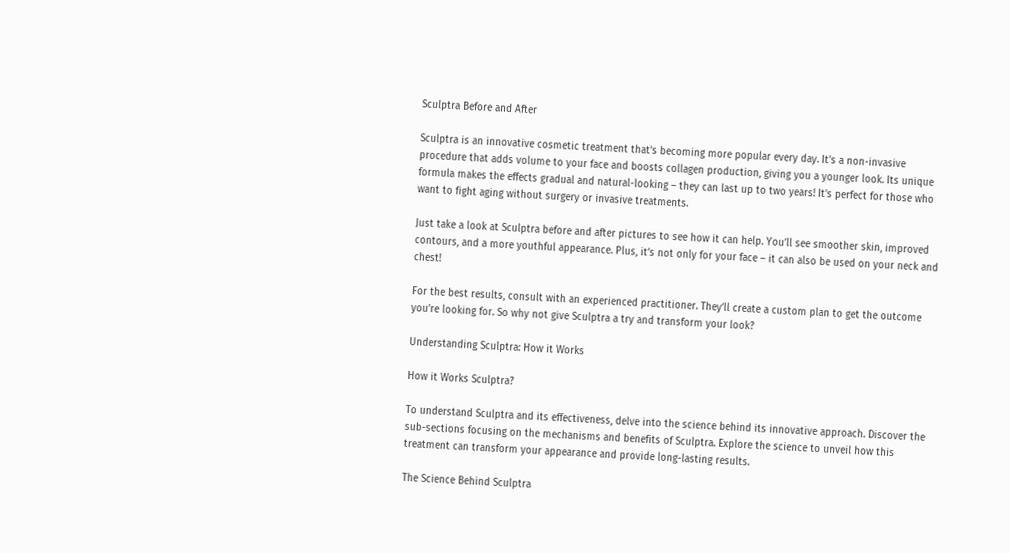Sculptra Before and After

Sculptra is an innovative cosmetic treatment that’s becoming more popular every day. It’s a non-invasive procedure that adds volume to your face and boosts collagen production, giving you a younger look. Its unique formula makes the effects gradual and natural-looking – they can last up to two years! It’s perfect for those who want to fight aging without surgery or invasive treatments.

Just take a look at Sculptra before and after pictures to see how it can help. You’ll see smoother skin, improved contours, and a more youthful appearance. Plus, it’s not only for your face – it can also be used on your neck and chest!

For the best results, consult with an experienced practitioner. They’ll create a custom plan to get the outcome you’re looking for. So why not give Sculptra a try and transform your look?

Understanding Sculptra: How it Works

How it Works Sculptra?

To understand Sculptra and its effectiveness, delve into the science behind its innovative approach. Discover the sub-sections focusing on the mechanisms and benefits of Sculptra. Explore the science to unveil how this treatment can transform your appearance and provide long-lasting results.

The Science Behind Sculptra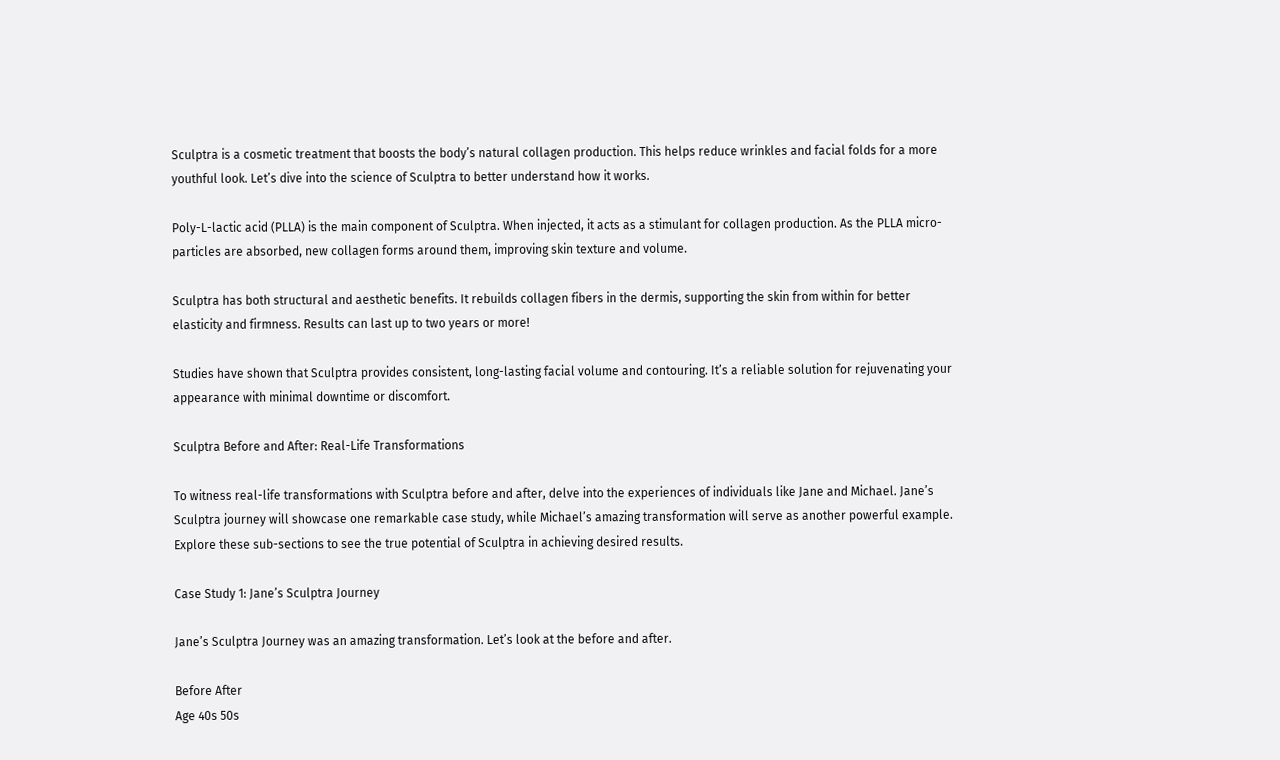Sculptra is a cosmetic treatment that boosts the body’s natural collagen production. This helps reduce wrinkles and facial folds for a more youthful look. Let’s dive into the science of Sculptra to better understand how it works.

Poly-L-lactic acid (PLLA) is the main component of Sculptra. When injected, it acts as a stimulant for collagen production. As the PLLA micro-particles are absorbed, new collagen forms around them, improving skin texture and volume.

Sculptra has both structural and aesthetic benefits. It rebuilds collagen fibers in the dermis, supporting the skin from within for better elasticity and firmness. Results can last up to two years or more!

Studies have shown that Sculptra provides consistent, long-lasting facial volume and contouring. It’s a reliable solution for rejuvenating your appearance with minimal downtime or discomfort.

Sculptra Before and After: Real-Life Transformations

To witness real-life transformations with Sculptra before and after, delve into the experiences of individuals like Jane and Michael. Jane’s Sculptra journey will showcase one remarkable case study, while Michael’s amazing transformation will serve as another powerful example. Explore these sub-sections to see the true potential of Sculptra in achieving desired results.

Case Study 1: Jane’s Sculptra Journey

Jane’s Sculptra Journey was an amazing transformation. Let’s look at the before and after.

Before After
Age 40s 50s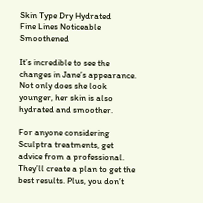Skin Type Dry Hydrated
Fine Lines Noticeable Smoothened

It’s incredible to see the changes in Jane’s appearance. Not only does she look younger, her skin is also hydrated and smoother.

For anyone considering Sculptra treatments, get advice from a professional. They’ll create a plan to get the best results. Plus, you don’t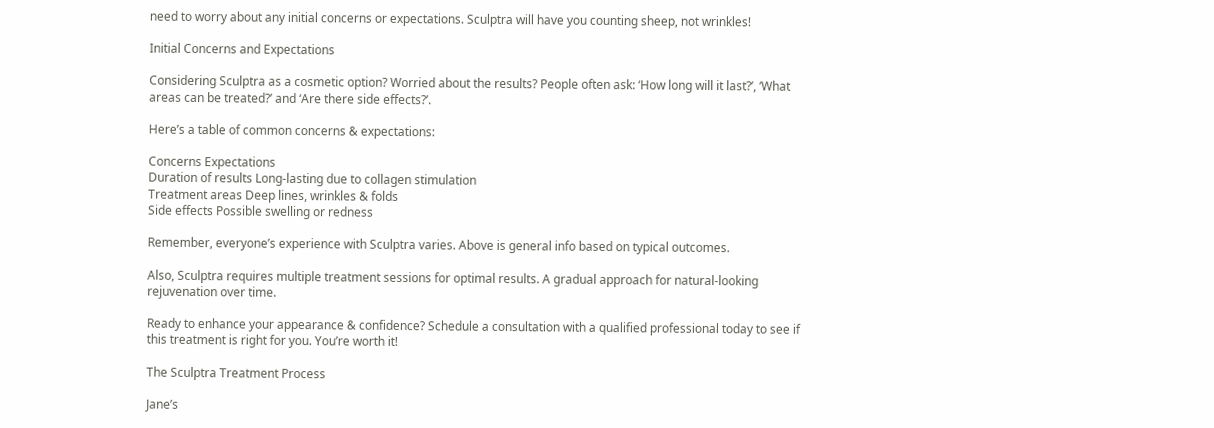need to worry about any initial concerns or expectations. Sculptra will have you counting sheep, not wrinkles!

Initial Concerns and Expectations

Considering Sculptra as a cosmetic option? Worried about the results? People often ask: ‘How long will it last?’, ‘What areas can be treated?’ and ‘Are there side effects?’.

Here’s a table of common concerns & expectations:

Concerns Expectations
Duration of results Long-lasting due to collagen stimulation
Treatment areas Deep lines, wrinkles & folds
Side effects Possible swelling or redness

Remember, everyone’s experience with Sculptra varies. Above is general info based on typical outcomes.

Also, Sculptra requires multiple treatment sessions for optimal results. A gradual approach for natural-looking rejuvenation over time.

Ready to enhance your appearance & confidence? Schedule a consultation with a qualified professional today to see if this treatment is right for you. You’re worth it!

The Sculptra Treatment Process

Jane’s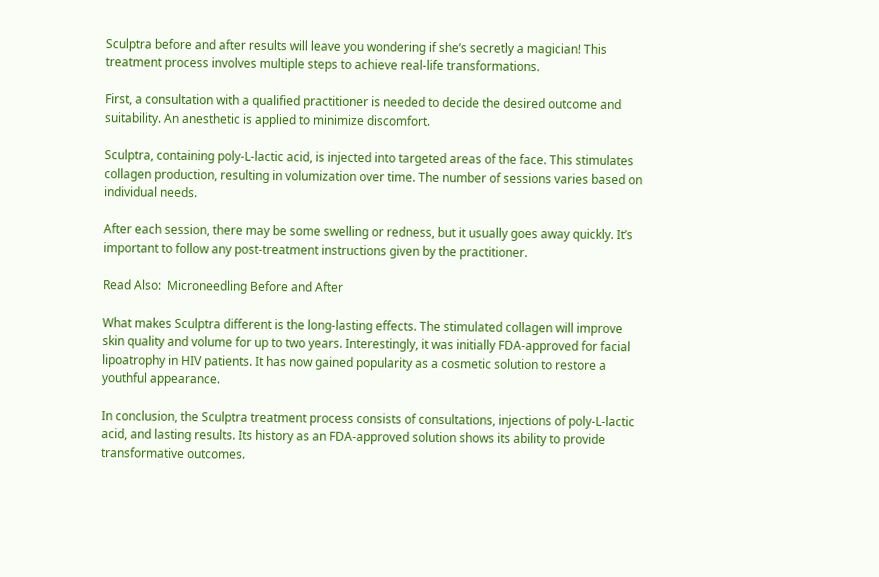Sculptra before and after results will leave you wondering if she’s secretly a magician! This treatment process involves multiple steps to achieve real-life transformations.

First, a consultation with a qualified practitioner is needed to decide the desired outcome and suitability. An anesthetic is applied to minimize discomfort.

Sculptra, containing poly-L-lactic acid, is injected into targeted areas of the face. This stimulates collagen production, resulting in volumization over time. The number of sessions varies based on individual needs.

After each session, there may be some swelling or redness, but it usually goes away quickly. It’s important to follow any post-treatment instructions given by the practitioner.

Read Also:  Microneedling Before and After

What makes Sculptra different is the long-lasting effects. The stimulated collagen will improve skin quality and volume for up to two years. Interestingly, it was initially FDA-approved for facial lipoatrophy in HIV patients. It has now gained popularity as a cosmetic solution to restore a youthful appearance.

In conclusion, the Sculptra treatment process consists of consultations, injections of poly-L-lactic acid, and lasting results. Its history as an FDA-approved solution shows its ability to provide transformative outcomes.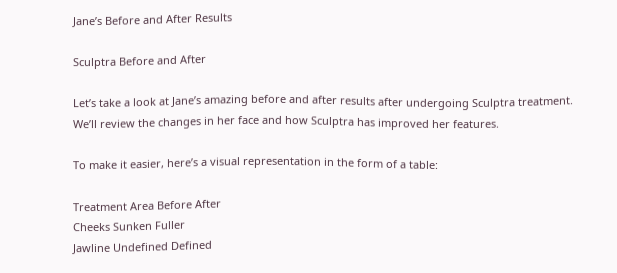Jane’s Before and After Results

Sculptra Before and After

Let’s take a look at Jane’s amazing before and after results after undergoing Sculptra treatment. We’ll review the changes in her face and how Sculptra has improved her features.

To make it easier, here’s a visual representation in the form of a table:

Treatment Area Before After
Cheeks Sunken Fuller
Jawline Undefined Defined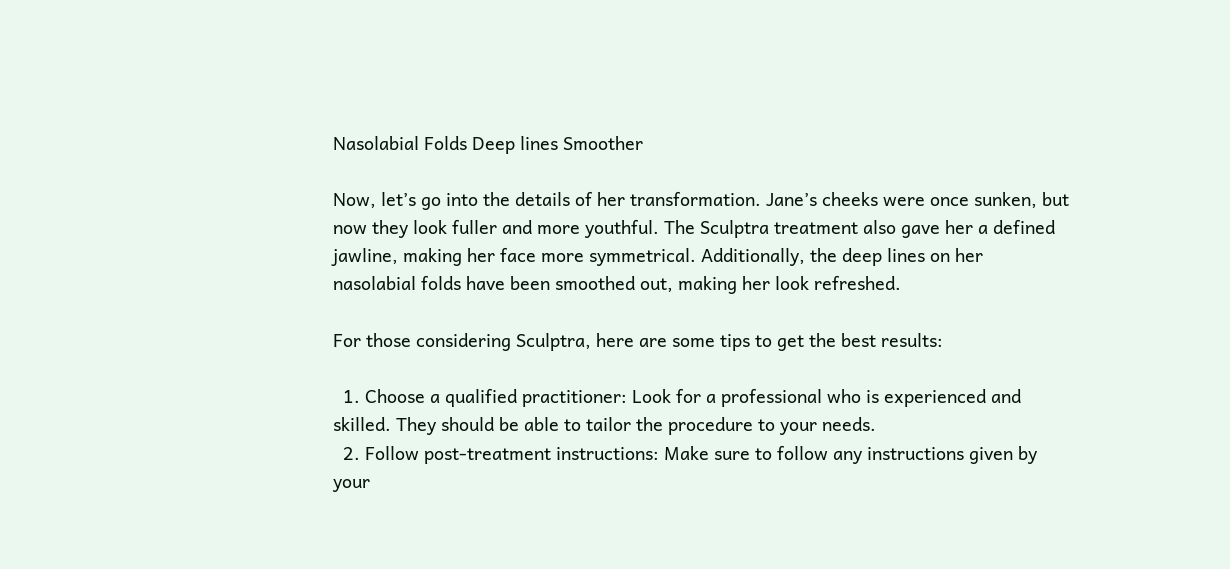Nasolabial Folds Deep lines Smoother

Now, let’s go into the details of her transformation. Jane’s cheeks were once sunken, but now they look fuller and more youthful. The Sculptra treatment also gave her a defined jawline, making her face more symmetrical. Additionally, the deep lines on her nasolabial folds have been smoothed out, making her look refreshed.

For those considering Sculptra, here are some tips to get the best results:

  1. Choose a qualified practitioner: Look for a professional who is experienced and skilled. They should be able to tailor the procedure to your needs.
  2. Follow post-treatment instructions: Make sure to follow any instructions given by your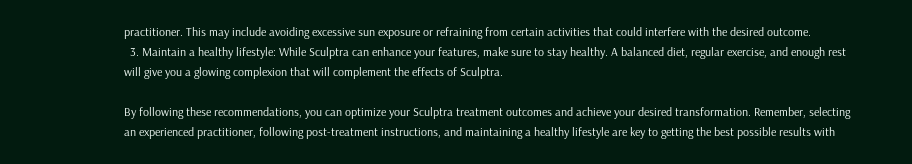practitioner. This may include avoiding excessive sun exposure or refraining from certain activities that could interfere with the desired outcome.
  3. Maintain a healthy lifestyle: While Sculptra can enhance your features, make sure to stay healthy. A balanced diet, regular exercise, and enough rest will give you a glowing complexion that will complement the effects of Sculptra.

By following these recommendations, you can optimize your Sculptra treatment outcomes and achieve your desired transformation. Remember, selecting an experienced practitioner, following post-treatment instructions, and maintaining a healthy lifestyle are key to getting the best possible results with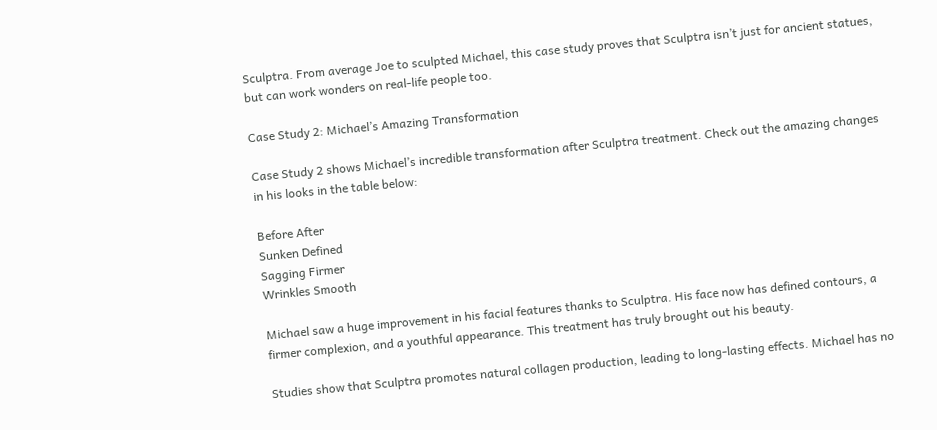Sculptra. From average Joe to sculpted Michael, this case study proves that Sculptra isn’t just for ancient statues, but can work wonders on real-life people too.

Case Study 2: Michael’s Amazing Transformation

Case Study 2 shows Michael’s incredible transformation after Sculptra treatment. Check out the amazing changes in his looks in the table below:

Before After
Sunken Defined
Sagging Firmer
Wrinkles Smooth

Michael saw a huge improvement in his facial features thanks to Sculptra. His face now has defined contours, a firmer complexion, and a youthful appearance. This treatment has truly brought out his beauty.

Studies show that Sculptra promotes natural collagen production, leading to long-lasting effects. Michael has no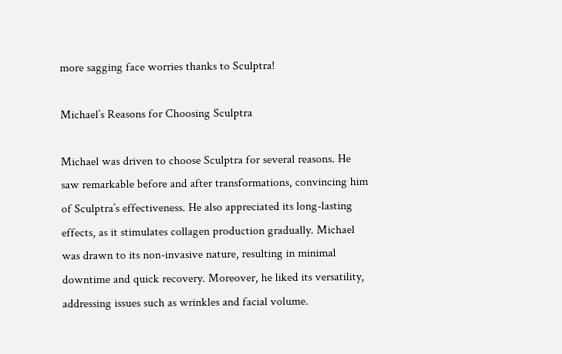more sagging face worries thanks to Sculptra!

Michael’s Reasons for Choosing Sculptra

Michael was driven to choose Sculptra for several reasons. He saw remarkable before and after transformations, convincing him of Sculptra’s effectiveness. He also appreciated its long-lasting effects, as it stimulates collagen production gradually. Michael was drawn to its non-invasive nature, resulting in minimal downtime and quick recovery. Moreover, he liked its versatility, addressing issues such as wrinkles and facial volume.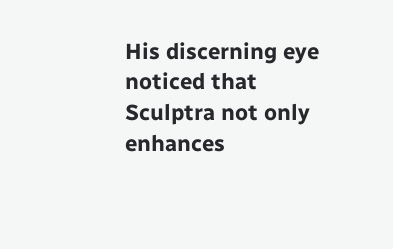His discerning eye noticed that Sculptra not only enhances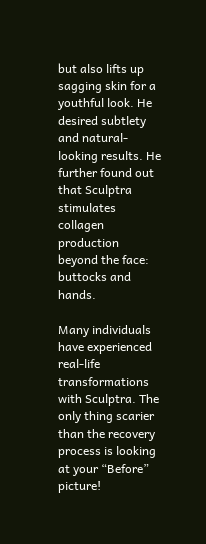but also lifts up sagging skin for a youthful look. He desired subtlety and natural-looking results. He further found out that Sculptra stimulates collagen production beyond the face: buttocks and hands.

Many individuals have experienced real-life transformations with Sculptra. The only thing scarier than the recovery process is looking at your “Before” picture!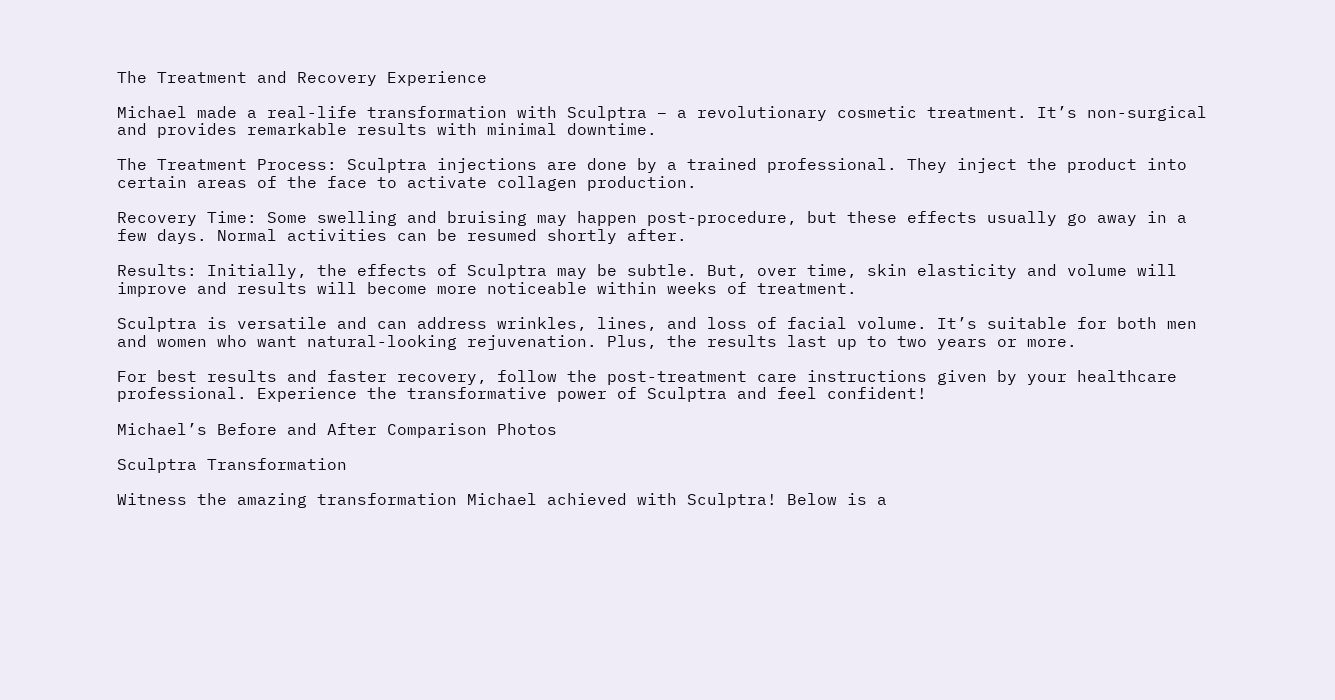The Treatment and Recovery Experience

Michael made a real-life transformation with Sculptra – a revolutionary cosmetic treatment. It’s non-surgical and provides remarkable results with minimal downtime.

The Treatment Process: Sculptra injections are done by a trained professional. They inject the product into certain areas of the face to activate collagen production.

Recovery Time: Some swelling and bruising may happen post-procedure, but these effects usually go away in a few days. Normal activities can be resumed shortly after.

Results: Initially, the effects of Sculptra may be subtle. But, over time, skin elasticity and volume will improve and results will become more noticeable within weeks of treatment.

Sculptra is versatile and can address wrinkles, lines, and loss of facial volume. It’s suitable for both men and women who want natural-looking rejuvenation. Plus, the results last up to two years or more.

For best results and faster recovery, follow the post-treatment care instructions given by your healthcare professional. Experience the transformative power of Sculptra and feel confident!

Michael’s Before and After Comparison Photos

Sculptra Transformation

Witness the amazing transformation Michael achieved with Sculptra! Below is a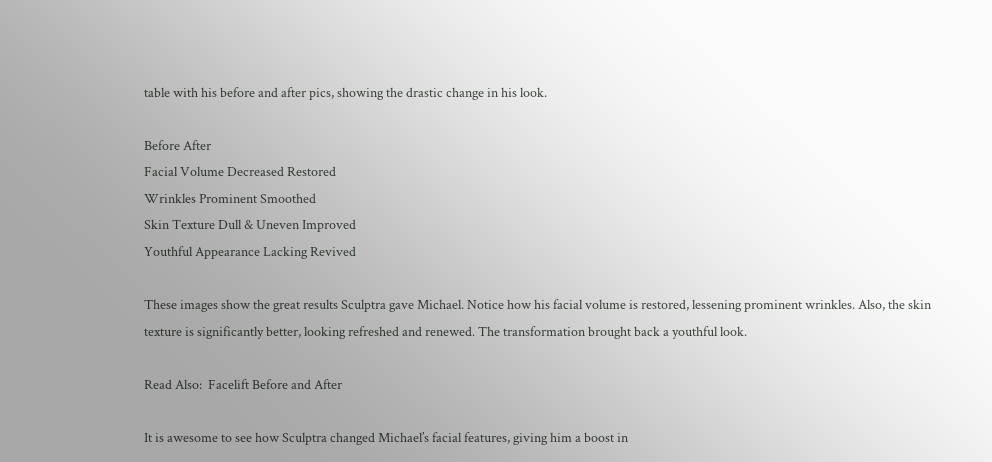table with his before and after pics, showing the drastic change in his look.

Before After
Facial Volume Decreased Restored
Wrinkles Prominent Smoothed
Skin Texture Dull & Uneven Improved
Youthful Appearance Lacking Revived

These images show the great results Sculptra gave Michael. Notice how his facial volume is restored, lessening prominent wrinkles. Also, the skin texture is significantly better, looking refreshed and renewed. The transformation brought back a youthful look.

Read Also:  Facelift Before and After

It is awesome to see how Sculptra changed Michael’s facial features, giving him a boost in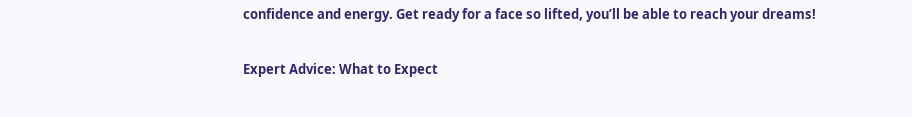confidence and energy. Get ready for a face so lifted, you’ll be able to reach your dreams!

Expert Advice: What to Expect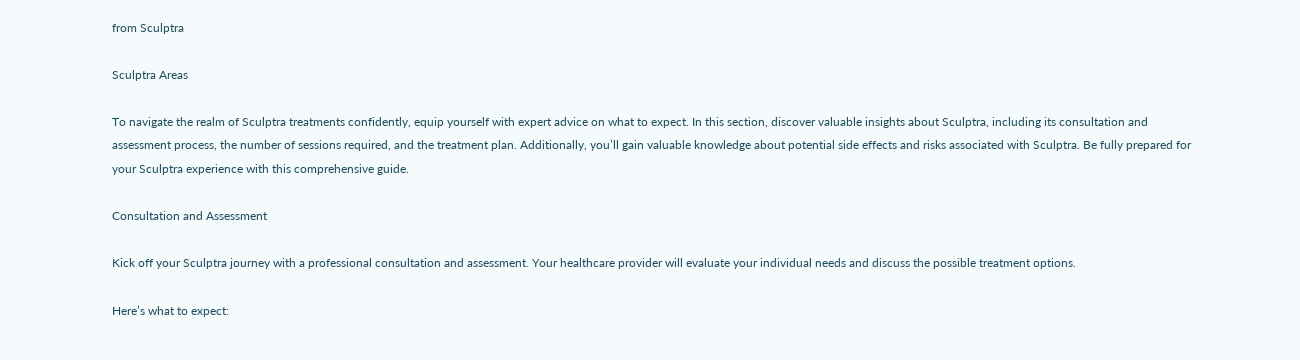from Sculptra

Sculptra Areas

To navigate the realm of Sculptra treatments confidently, equip yourself with expert advice on what to expect. In this section, discover valuable insights about Sculptra, including its consultation and assessment process, the number of sessions required, and the treatment plan. Additionally, you’ll gain valuable knowledge about potential side effects and risks associated with Sculptra. Be fully prepared for your Sculptra experience with this comprehensive guide.

Consultation and Assessment

Kick off your Sculptra journey with a professional consultation and assessment. Your healthcare provider will evaluate your individual needs and discuss the possible treatment options.

Here’s what to expect: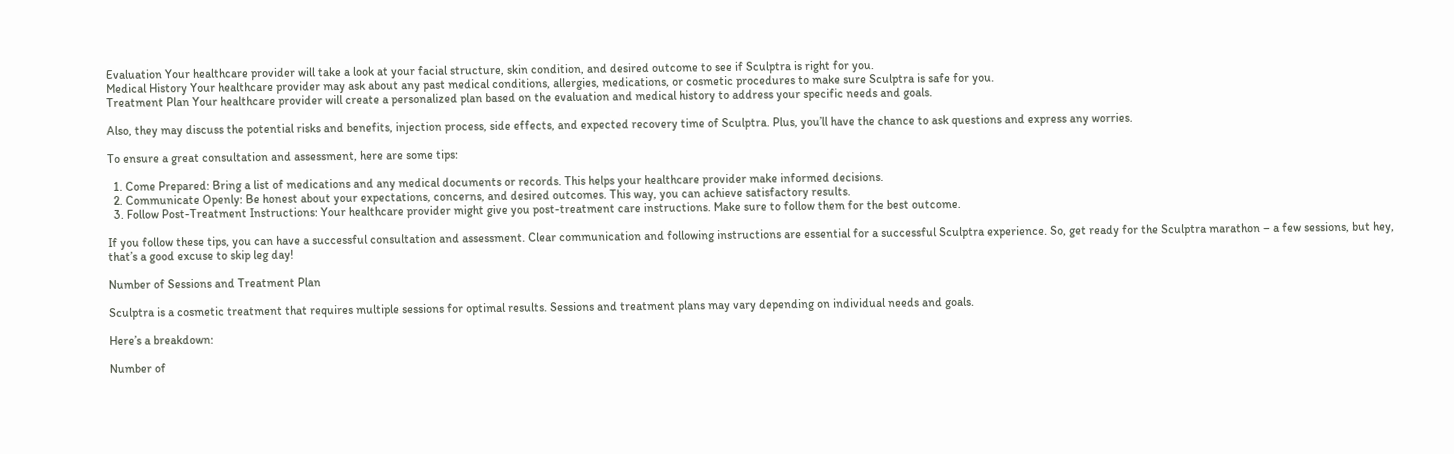Evaluation Your healthcare provider will take a look at your facial structure, skin condition, and desired outcome to see if Sculptra is right for you.
Medical History Your healthcare provider may ask about any past medical conditions, allergies, medications, or cosmetic procedures to make sure Sculptra is safe for you.
Treatment Plan Your healthcare provider will create a personalized plan based on the evaluation and medical history to address your specific needs and goals.

Also, they may discuss the potential risks and benefits, injection process, side effects, and expected recovery time of Sculptra. Plus, you’ll have the chance to ask questions and express any worries.

To ensure a great consultation and assessment, here are some tips:

  1. Come Prepared: Bring a list of medications and any medical documents or records. This helps your healthcare provider make informed decisions.
  2. Communicate Openly: Be honest about your expectations, concerns, and desired outcomes. This way, you can achieve satisfactory results.
  3. Follow Post-Treatment Instructions: Your healthcare provider might give you post-treatment care instructions. Make sure to follow them for the best outcome.

If you follow these tips, you can have a successful consultation and assessment. Clear communication and following instructions are essential for a successful Sculptra experience. So, get ready for the Sculptra marathon – a few sessions, but hey, that’s a good excuse to skip leg day!

Number of Sessions and Treatment Plan

Sculptra is a cosmetic treatment that requires multiple sessions for optimal results. Sessions and treatment plans may vary depending on individual needs and goals.

Here’s a breakdown:

Number of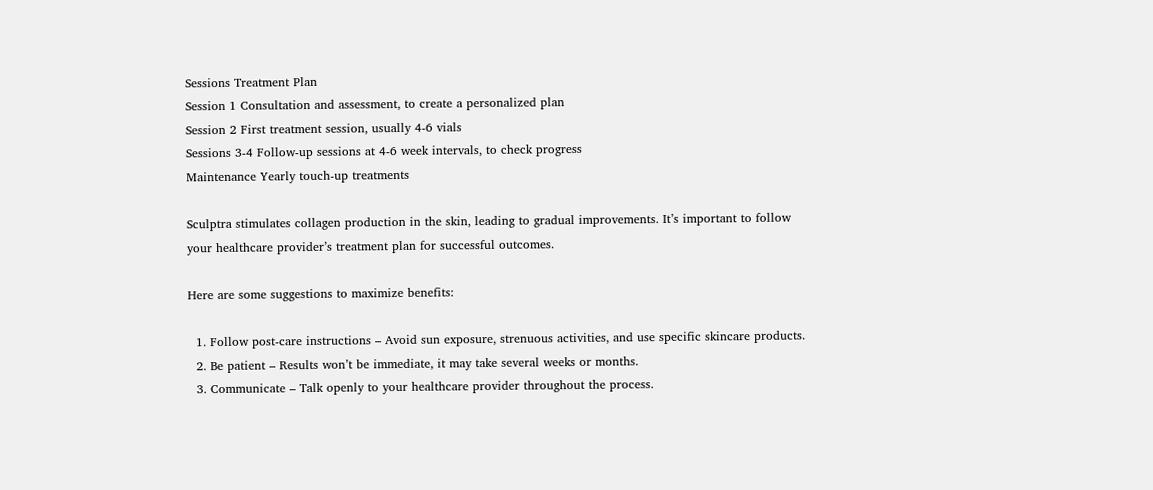Sessions Treatment Plan
Session 1 Consultation and assessment, to create a personalized plan
Session 2 First treatment session, usually 4-6 vials
Sessions 3-4 Follow-up sessions at 4-6 week intervals, to check progress
Maintenance Yearly touch-up treatments

Sculptra stimulates collagen production in the skin, leading to gradual improvements. It’s important to follow your healthcare provider’s treatment plan for successful outcomes.

Here are some suggestions to maximize benefits:

  1. Follow post-care instructions – Avoid sun exposure, strenuous activities, and use specific skincare products.
  2. Be patient – Results won’t be immediate, it may take several weeks or months.
  3. Communicate – Talk openly to your healthcare provider throughout the process.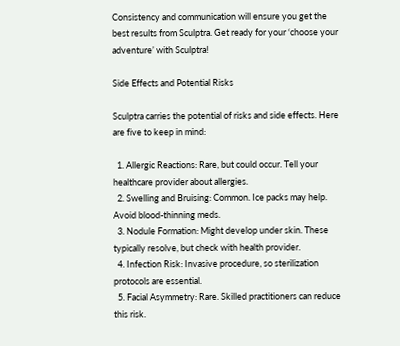Consistency and communication will ensure you get the best results from Sculptra. Get ready for your ‘choose your adventure’ with Sculptra!

Side Effects and Potential Risks

Sculptra carries the potential of risks and side effects. Here are five to keep in mind:

  1. Allergic Reactions: Rare, but could occur. Tell your healthcare provider about allergies.
  2. Swelling and Bruising: Common. Ice packs may help. Avoid blood-thinning meds.
  3. Nodule Formation: Might develop under skin. These typically resolve, but check with health provider.
  4. Infection Risk: Invasive procedure, so sterilization protocols are essential.
  5. Facial Asymmetry: Rare. Skilled practitioners can reduce this risk.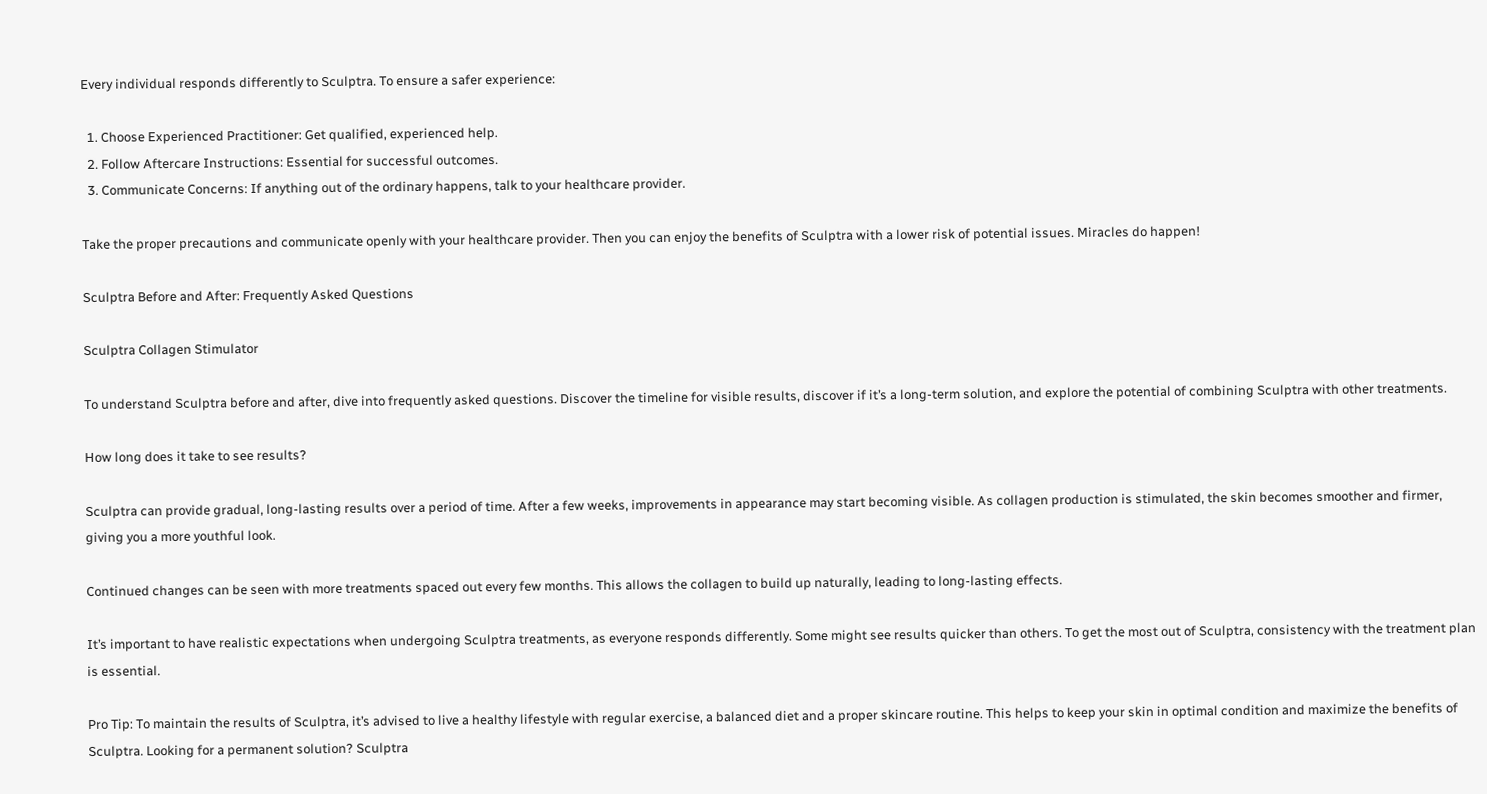Every individual responds differently to Sculptra. To ensure a safer experience:

  1. Choose Experienced Practitioner: Get qualified, experienced help.
  2. Follow Aftercare Instructions: Essential for successful outcomes.
  3. Communicate Concerns: If anything out of the ordinary happens, talk to your healthcare provider.

Take the proper precautions and communicate openly with your healthcare provider. Then you can enjoy the benefits of Sculptra with a lower risk of potential issues. Miracles do happen!

Sculptra Before and After: Frequently Asked Questions

Sculptra Collagen Stimulator

To understand Sculptra before and after, dive into frequently asked questions. Discover the timeline for visible results, discover if it’s a long-term solution, and explore the potential of combining Sculptra with other treatments.

How long does it take to see results?

Sculptra can provide gradual, long-lasting results over a period of time. After a few weeks, improvements in appearance may start becoming visible. As collagen production is stimulated, the skin becomes smoother and firmer, giving you a more youthful look.

Continued changes can be seen with more treatments spaced out every few months. This allows the collagen to build up naturally, leading to long-lasting effects.

It’s important to have realistic expectations when undergoing Sculptra treatments, as everyone responds differently. Some might see results quicker than others. To get the most out of Sculptra, consistency with the treatment plan is essential.

Pro Tip: To maintain the results of Sculptra, it’s advised to live a healthy lifestyle with regular exercise, a balanced diet and a proper skincare routine. This helps to keep your skin in optimal condition and maximize the benefits of Sculptra. Looking for a permanent solution? Sculptra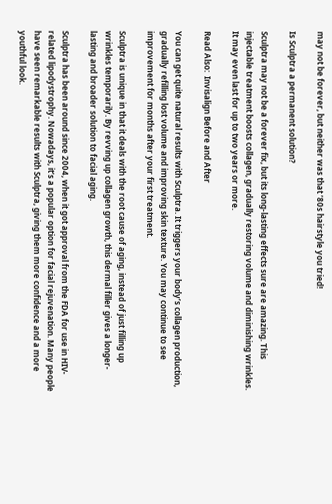may not be forever, but neither was that ’80s hairstyle you tried!

Is Sculptra a permanent solution?

Sculptra may not be a forever fix, but its long-lasting effects sure are amazing. This injectable treatment boosts collagen, gradually restoring volume and diminishing wrinkles. It may even last for up to two years or more.

Read Also:  Invisalign Before and After

You can get quite natural results with Sculptra. It triggers your body’s collagen production, gradually refilling lost volume and improving skin texture. You may continue to see improvement for months after your first treatment.

Sculptra is unique in that it deals with the root cause of aging, instead of just filling up wrinkles temporarily. By revving up collagen growth, this dermal filler gives a longer-lasting and broader solution to facial aging.

Sculptra has been around since 2004, when it got approval from the FDA for use in HIV-related lipodystrophy. Nowadays, it’s a popular option for facial rejuvenation. Many people have seen remarkable results with Sculptra, giving them more confidence and a more youthful look.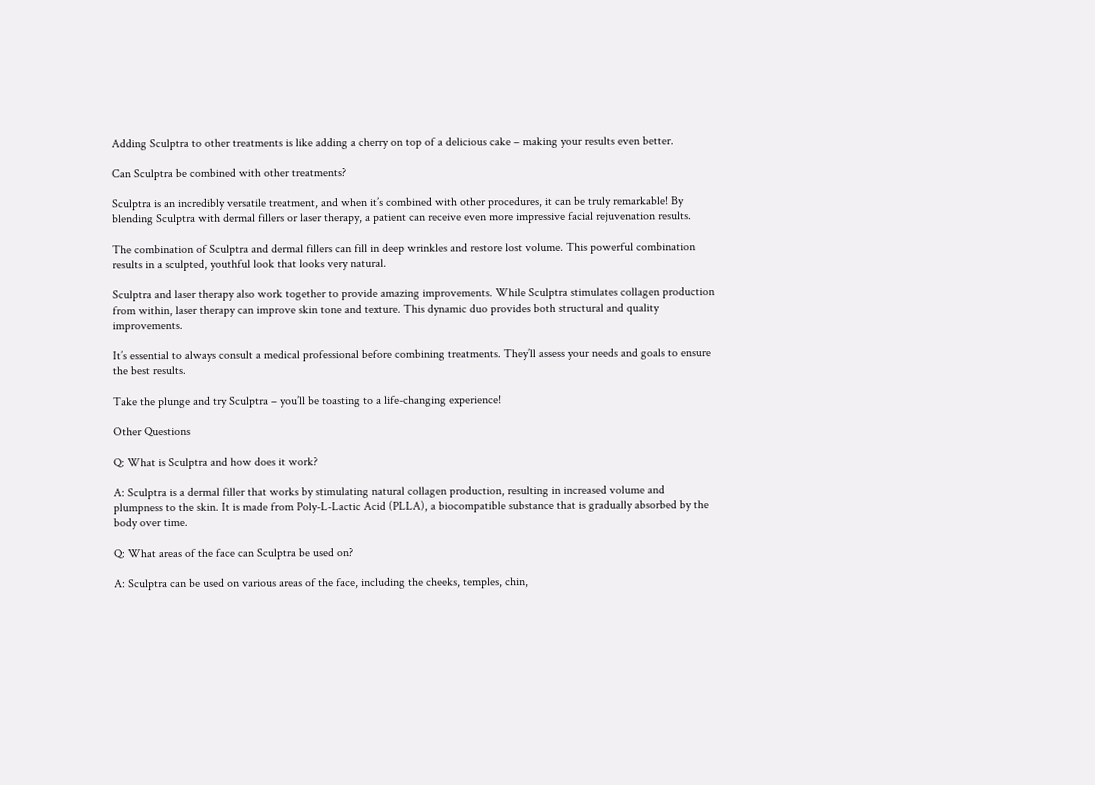Adding Sculptra to other treatments is like adding a cherry on top of a delicious cake – making your results even better.

Can Sculptra be combined with other treatments?

Sculptra is an incredibly versatile treatment, and when it’s combined with other procedures, it can be truly remarkable! By blending Sculptra with dermal fillers or laser therapy, a patient can receive even more impressive facial rejuvenation results.

The combination of Sculptra and dermal fillers can fill in deep wrinkles and restore lost volume. This powerful combination results in a sculpted, youthful look that looks very natural.

Sculptra and laser therapy also work together to provide amazing improvements. While Sculptra stimulates collagen production from within, laser therapy can improve skin tone and texture. This dynamic duo provides both structural and quality improvements.

It’s essential to always consult a medical professional before combining treatments. They’ll assess your needs and goals to ensure the best results.

Take the plunge and try Sculptra – you’ll be toasting to a life-changing experience!

Other Questions

Q: What is Sculptra and how does it work?

A: Sculptra is a dermal filler that works by stimulating natural collagen production, resulting in increased volume and plumpness to the skin. It is made from Poly-L-Lactic Acid (PLLA), a biocompatible substance that is gradually absorbed by the body over time.

Q: What areas of the face can Sculptra be used on?

A: Sculptra can be used on various areas of the face, including the cheeks, temples, chin,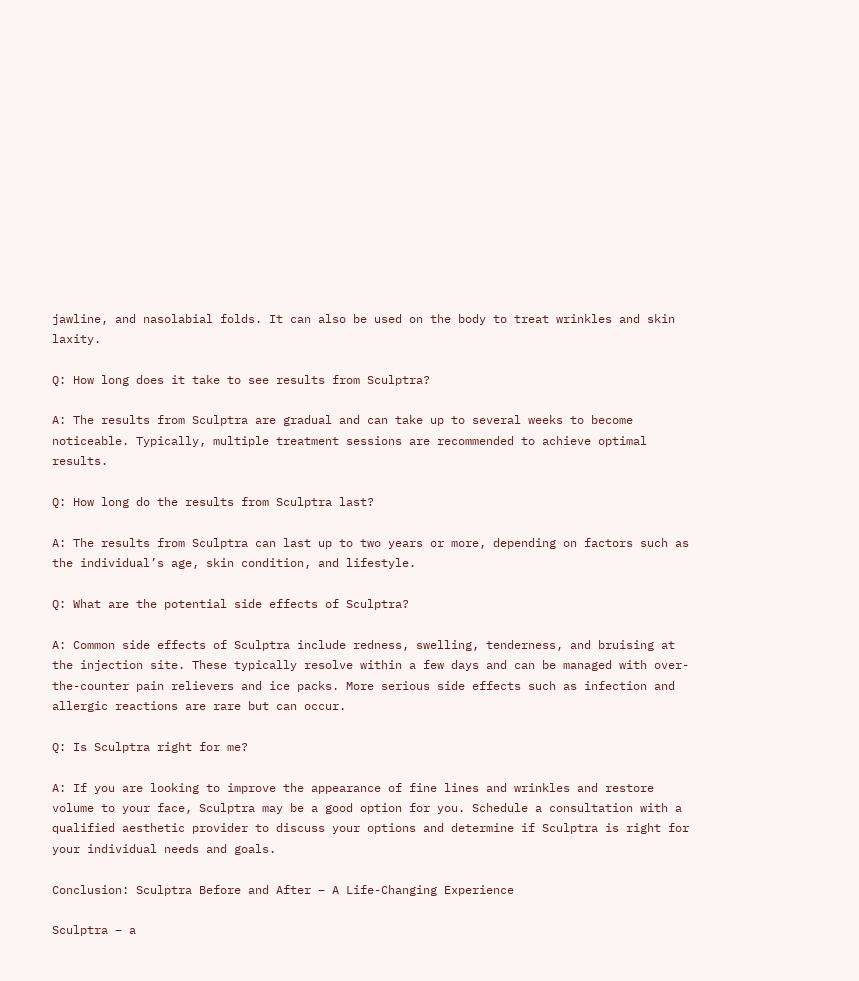jawline, and nasolabial folds. It can also be used on the body to treat wrinkles and skin laxity.

Q: How long does it take to see results from Sculptra?

A: The results from Sculptra are gradual and can take up to several weeks to become noticeable. Typically, multiple treatment sessions are recommended to achieve optimal results.

Q: How long do the results from Sculptra last?

A: The results from Sculptra can last up to two years or more, depending on factors such as the individual’s age, skin condition, and lifestyle.

Q: What are the potential side effects of Sculptra?

A: Common side effects of Sculptra include redness, swelling, tenderness, and bruising at the injection site. These typically resolve within a few days and can be managed with over-the-counter pain relievers and ice packs. More serious side effects such as infection and allergic reactions are rare but can occur.

Q: Is Sculptra right for me?

A: If you are looking to improve the appearance of fine lines and wrinkles and restore volume to your face, Sculptra may be a good option for you. Schedule a consultation with a qualified aesthetic provider to discuss your options and determine if Sculptra is right for your individual needs and goals.

Conclusion: Sculptra Before and After – A Life-Changing Experience

Sculptra – a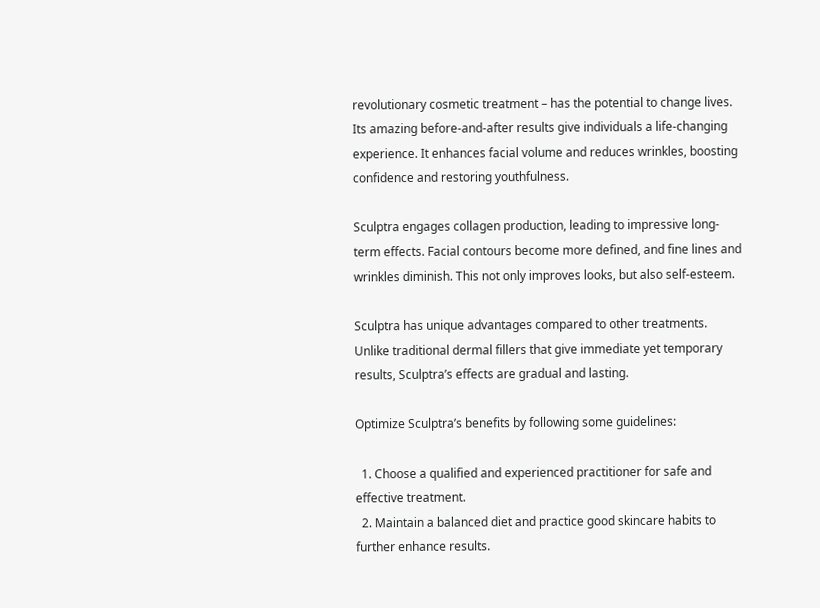revolutionary cosmetic treatment – has the potential to change lives. Its amazing before-and-after results give individuals a life-changing experience. It enhances facial volume and reduces wrinkles, boosting confidence and restoring youthfulness.

Sculptra engages collagen production, leading to impressive long-term effects. Facial contours become more defined, and fine lines and wrinkles diminish. This not only improves looks, but also self-esteem.

Sculptra has unique advantages compared to other treatments. Unlike traditional dermal fillers that give immediate yet temporary results, Sculptra’s effects are gradual and lasting.

Optimize Sculptra’s benefits by following some guidelines:

  1. Choose a qualified and experienced practitioner for safe and effective treatment.
  2. Maintain a balanced diet and practice good skincare habits to further enhance results.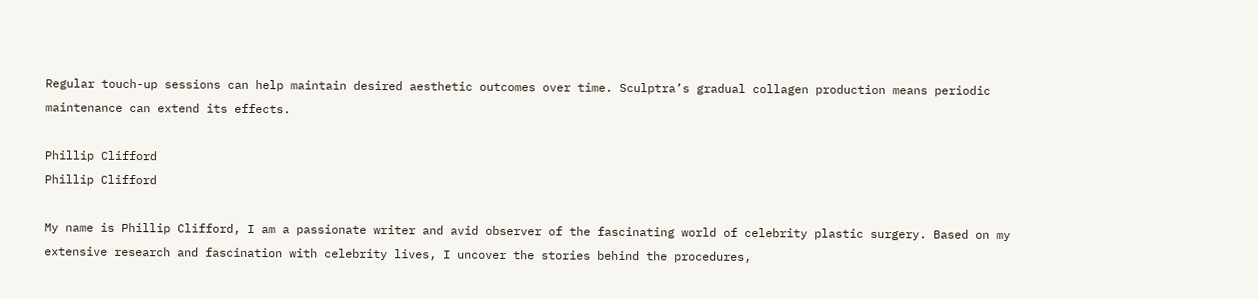Regular touch-up sessions can help maintain desired aesthetic outcomes over time. Sculptra’s gradual collagen production means periodic maintenance can extend its effects.

Phillip Clifford
Phillip Clifford

My name is Phillip Clifford, I am a passionate writer and avid observer of the fascinating world of celebrity plastic surgery. Based on my extensive research and fascination with celebrity lives, I uncover the stories behind the procedures,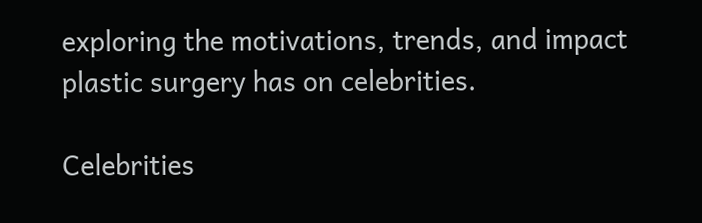exploring the motivations, trends, and impact plastic surgery has on celebrities.

Celebrities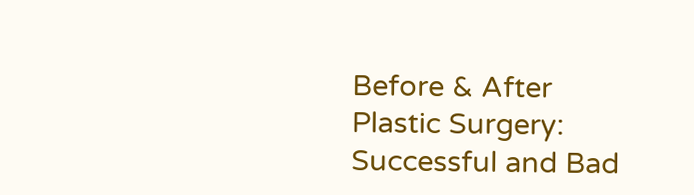Before & After Plastic Surgery: Successful and Bad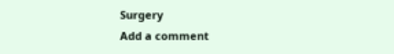Surgery
Add a comment